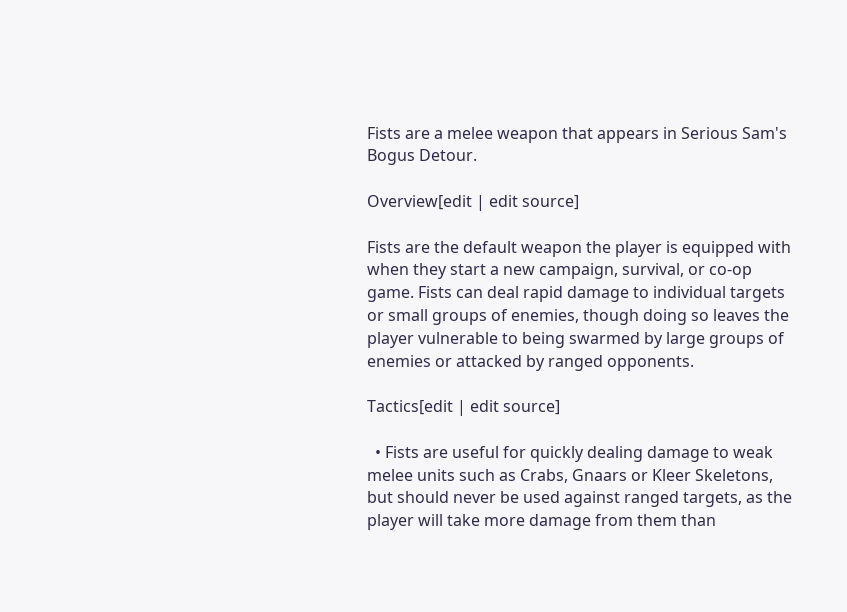Fists are a melee weapon that appears in Serious Sam's Bogus Detour.

Overview[edit | edit source]

Fists are the default weapon the player is equipped with when they start a new campaign, survival, or co-op game. Fists can deal rapid damage to individual targets or small groups of enemies, though doing so leaves the player vulnerable to being swarmed by large groups of enemies or attacked by ranged opponents.

Tactics[edit | edit source]

  • Fists are useful for quickly dealing damage to weak melee units such as Crabs, Gnaars or Kleer Skeletons, but should never be used against ranged targets, as the player will take more damage from them than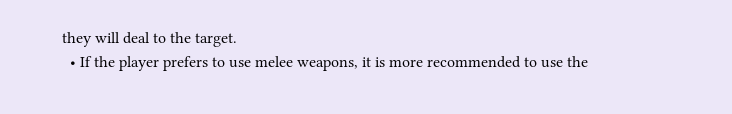they will deal to the target.
  • If the player prefers to use melee weapons, it is more recommended to use the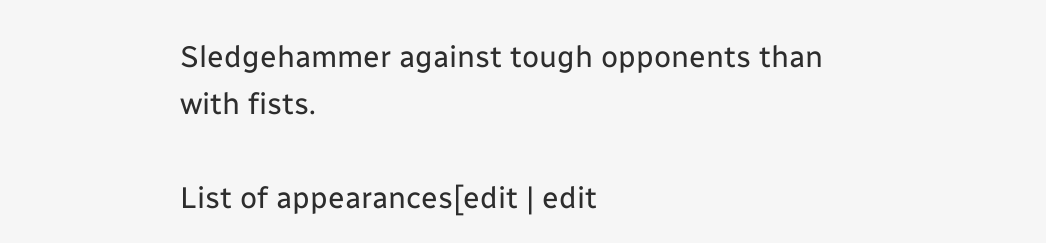Sledgehammer against tough opponents than with fists.

List of appearances[edit | edit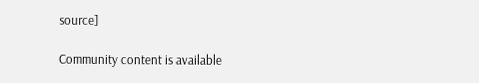source]

Community content is available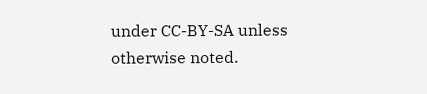under CC-BY-SA unless otherwise noted.